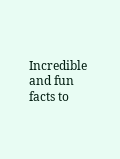Incredible and fun facts to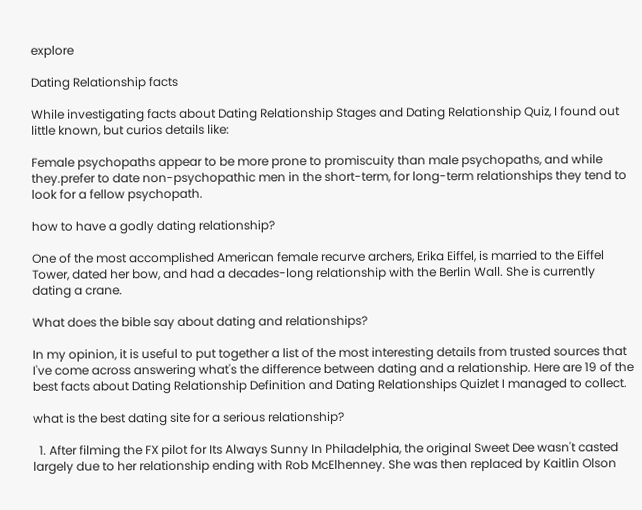explore

Dating Relationship facts

While investigating facts about Dating Relationship Stages and Dating Relationship Quiz, I found out little known, but curios details like:

Female psychopaths appear to be more prone to promiscuity than male psychopaths, and while they.prefer to date non-psychopathic men in the short-term, for long-term relationships they tend to look for a fellow psychopath.

how to have a godly dating relationship?

One of the most accomplished American female recurve archers, Erika Eiffel, is married to the Eiffel Tower, dated her bow, and had a decades-long relationship with the Berlin Wall. She is currently dating a crane.

What does the bible say about dating and relationships?

In my opinion, it is useful to put together a list of the most interesting details from trusted sources that I've come across answering what's the difference between dating and a relationship. Here are 19 of the best facts about Dating Relationship Definition and Dating Relationships Quizlet I managed to collect.

what is the best dating site for a serious relationship?

  1. After filming the FX pilot for Its Always Sunny In Philadelphia, the original Sweet Dee wasn't casted largely due to her relationship ending with Rob McElhenney. She was then replaced by Kaitlin Olson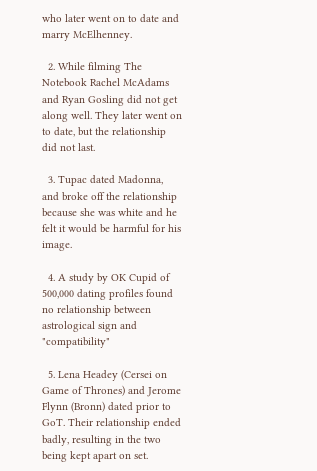who later went on to date and marry McElhenney.

  2. While filming The Notebook Rachel McAdams and Ryan Gosling did not get along well. They later went on to date, but the relationship did not last.

  3. Tupac dated Madonna, and broke off the relationship because she was white and he felt it would be harmful for his image.

  4. A study by OK Cupid of 500,000 dating profiles found no relationship between astrological sign and "compatibility"

  5. Lena Headey (Cersei on Game of Thrones) and Jerome Flynn (Bronn) dated prior to GoT. Their relationship ended badly, resulting in the two being kept apart on set.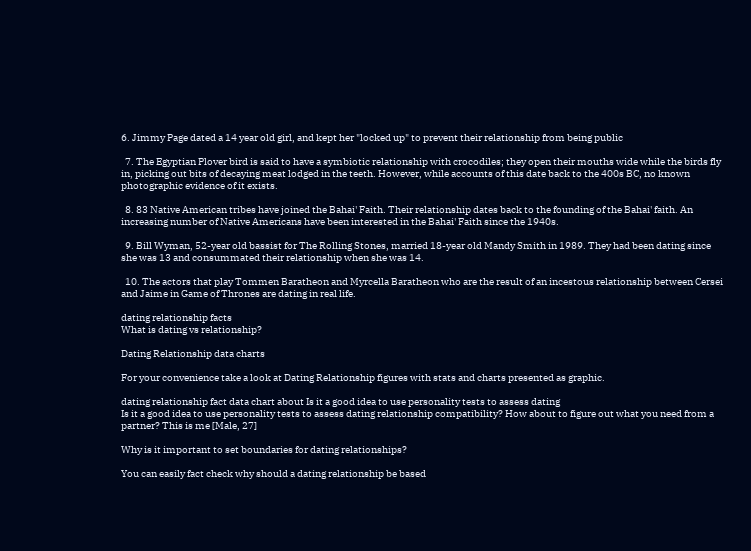6. Jimmy Page dated a 14 year old girl, and kept her "locked up" to prevent their relationship from being public

  7. The Egyptian Plover bird is said to have a symbiotic relationship with crocodiles; they open their mouths wide while the birds fly in, picking out bits of decaying meat lodged in the teeth. However, while accounts of this date back to the 400s BC, no known photographic evidence of it exists.

  8. 83 Native American tribes have joined the Bahai' Faith. Their relationship dates back to the founding of the Bahai' faith. An increasing number of Native Americans have been interested in the Bahai' Faith since the 1940s.

  9. Bill Wyman, 52-year old bassist for The Rolling Stones, married 18-year old Mandy Smith in 1989. They had been dating since she was 13 and consummated their relationship when she was 14.

  10. The actors that play Tommen Baratheon and Myrcella Baratheon who are the result of an incestous relationship between Cersei and Jaime in Game of Thrones are dating in real life.

dating relationship facts
What is dating vs relationship?

Dating Relationship data charts

For your convenience take a look at Dating Relationship figures with stats and charts presented as graphic.

dating relationship fact data chart about Is it a good idea to use personality tests to assess dating
Is it a good idea to use personality tests to assess dating relationship compatibility? How about to figure out what you need from a partner? This is me [Male, 27]

Why is it important to set boundaries for dating relationships?

You can easily fact check why should a dating relationship be based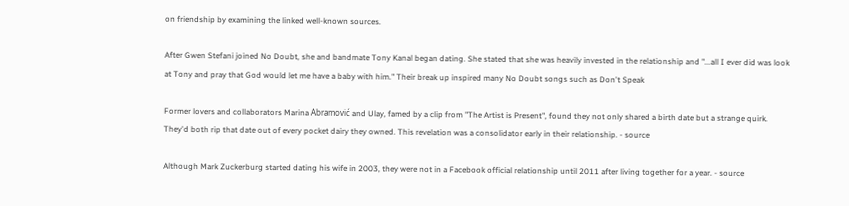on friendship by examining the linked well-known sources.

After Gwen Stefani joined No Doubt, she and bandmate Tony Kanal began dating. She stated that she was heavily invested in the relationship and "...all I ever did was look at Tony and pray that God would let me have a baby with him." Their break up inspired many No Doubt songs such as Don't Speak

Former lovers and collaborators Marina Abramović and Ulay, famed by a clip from "The Artist is Present", found they not only shared a birth date but a strange quirk. They'd both rip that date out of every pocket dairy they owned. This revelation was a consolidator early in their relationship. - source

Although Mark Zuckerburg started dating his wife in 2003, they were not in a Facebook official relationship until 2011 after living together for a year. - source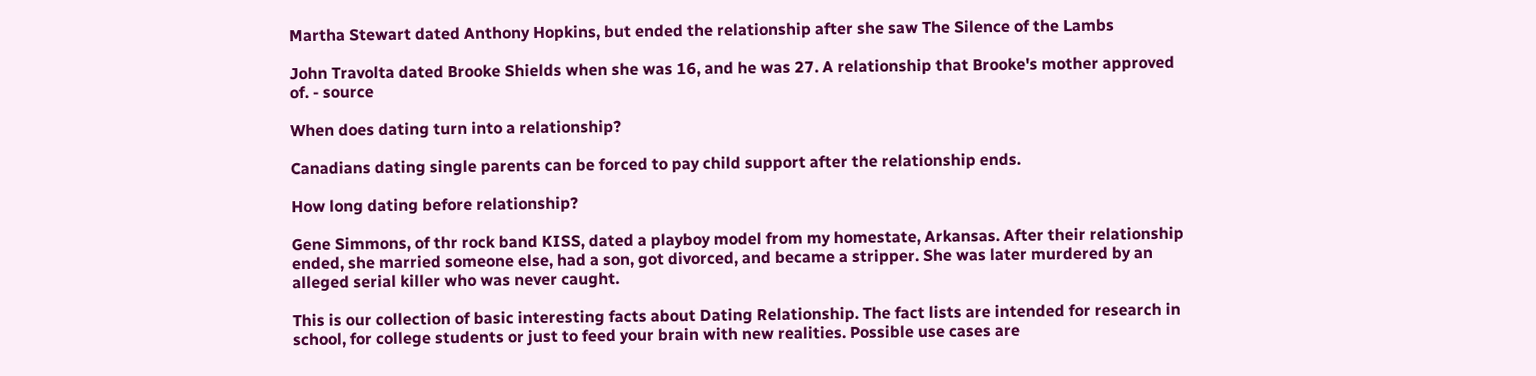Martha Stewart dated Anthony Hopkins, but ended the relationship after she saw The Silence of the Lambs

John Travolta dated Brooke Shields when she was 16, and he was 27. A relationship that Brooke's mother approved of. - source

When does dating turn into a relationship?

Canadians dating single parents can be forced to pay child support after the relationship ends.

How long dating before relationship?

Gene Simmons, of thr rock band KISS, dated a playboy model from my homestate, Arkansas. After their relationship ended, she married someone else, had a son, got divorced, and became a stripper. She was later murdered by an alleged serial killer who was never caught.

This is our collection of basic interesting facts about Dating Relationship. The fact lists are intended for research in school, for college students or just to feed your brain with new realities. Possible use cases are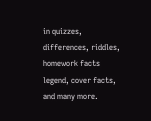in quizzes, differences, riddles, homework facts legend, cover facts, and many more.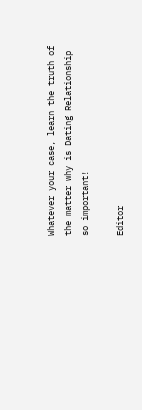Whatever your case, learn the truth of the matter why is Dating Relationship so important!

Editor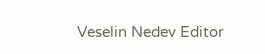Veselin Nedev Editor